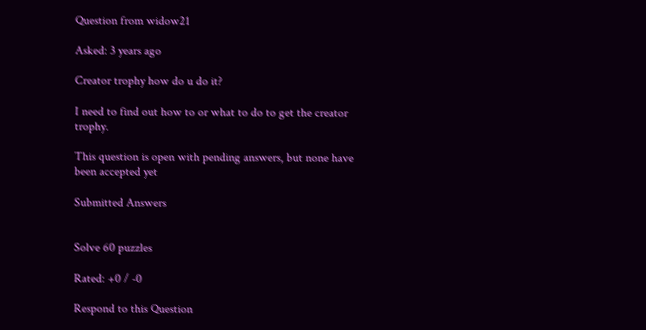Question from widow21

Asked: 3 years ago

Creator trophy how do u do it?

I need to find out how to or what to do to get the creator trophy.

This question is open with pending answers, but none have been accepted yet

Submitted Answers


Solve 60 puzzles

Rated: +0 / -0

Respond to this Question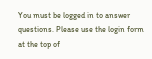You must be logged in to answer questions. Please use the login form at the top of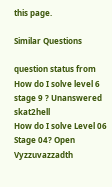this page.

Similar Questions

question status from
How do I solve level 6 stage 9 ? Unanswered skat2hell
How do I solve Level 06 Stage 04? Open Vyzzuvazzadth